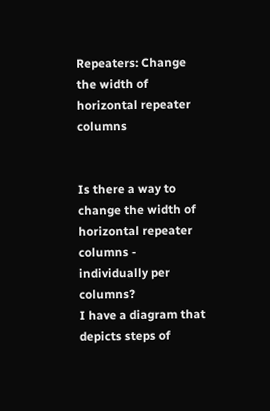Repeaters: Change the width of horizontal repeater columns


Is there a way to change the width of horizontal repeater columns - individually per columns?
I have a diagram that depicts steps of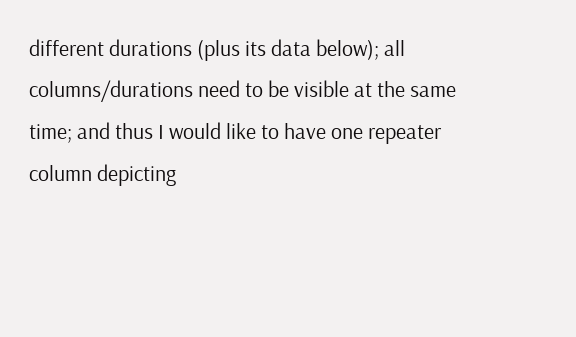different durations (plus its data below); all columns/durations need to be visible at the same time; and thus I would like to have one repeater column depicting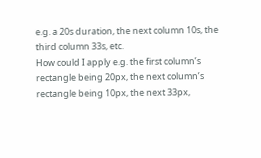e.g. a 20s duration, the next column 10s, the third column 33s, etc.
How could I apply e.g. the first column’s rectangle being 20px, the next column’s rectangle being 10px, the next 33px,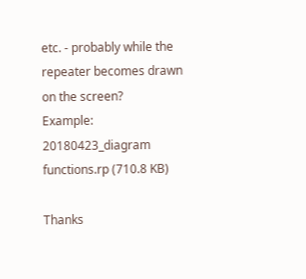etc. - probably while the repeater becomes drawn on the screen?
Example: 20180423_diagram functions.rp (710.8 KB)

Thanks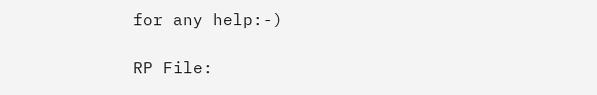for any help:-)

RP File: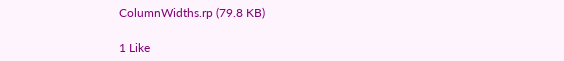ColumnWidths.rp (79.8 KB)

1 Like